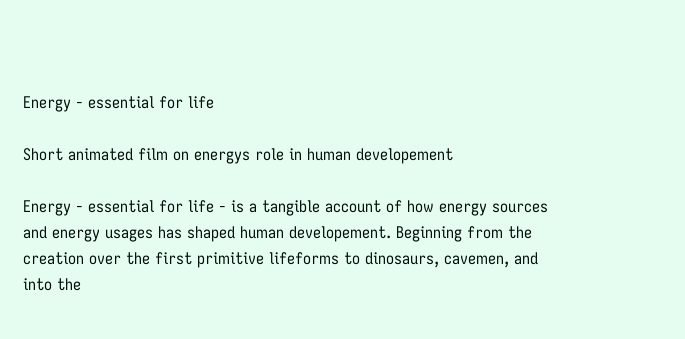Energy - essential for life

Short animated film on energys role in human developement

Energy - essential for life - is a tangible account of how energy sources and energy usages has shaped human developement. Beginning from the creation over the first primitive lifeforms to dinosaurs, cavemen, and into the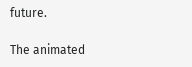future.

The animated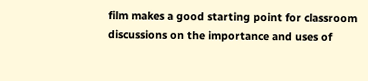film makes a good starting point for classroom discussions on the importance and uses of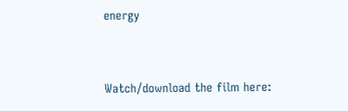energy


Watch/download the film here: